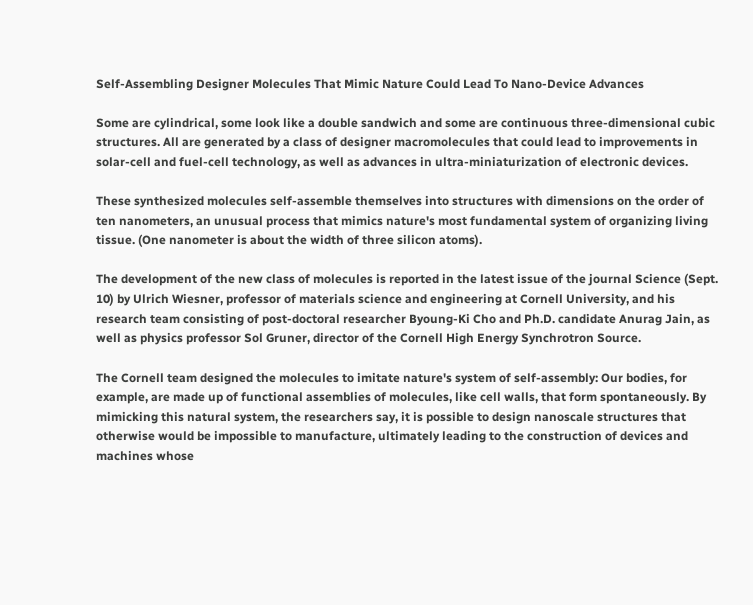Self-Assembling Designer Molecules That Mimic Nature Could Lead To Nano-Device Advances

Some are cylindrical, some look like a double sandwich and some are continuous three-dimensional cubic structures. All are generated by a class of designer macromolecules that could lead to improvements in solar-cell and fuel-cell technology, as well as advances in ultra-miniaturization of electronic devices.

These synthesized molecules self-assemble themselves into structures with dimensions on the order of ten nanometers, an unusual process that mimics nature's most fundamental system of organizing living tissue. (One nanometer is about the width of three silicon atoms).

The development of the new class of molecules is reported in the latest issue of the journal Science (Sept. 10) by Ulrich Wiesner, professor of materials science and engineering at Cornell University, and his research team consisting of post-doctoral researcher Byoung-Ki Cho and Ph.D. candidate Anurag Jain, as well as physics professor Sol Gruner, director of the Cornell High Energy Synchrotron Source.

The Cornell team designed the molecules to imitate nature's system of self-assembly: Our bodies, for example, are made up of functional assemblies of molecules, like cell walls, that form spontaneously. By mimicking this natural system, the researchers say, it is possible to design nanoscale structures that otherwise would be impossible to manufacture, ultimately leading to the construction of devices and machines whose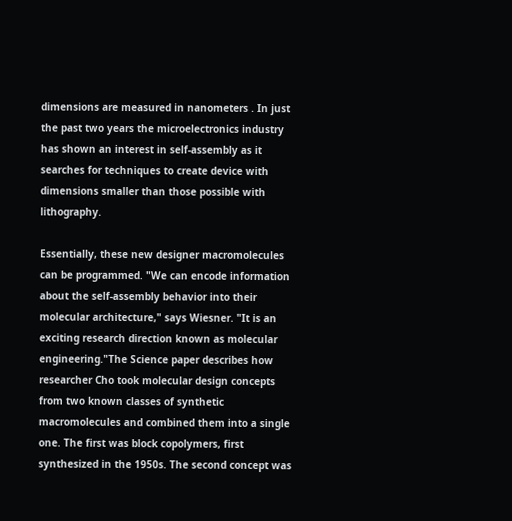dimensions are measured in nanometers . In just the past two years the microelectronics industry has shown an interest in self-assembly as it searches for techniques to create device with dimensions smaller than those possible with lithography.

Essentially, these new designer macromolecules can be programmed. "We can encode information about the self-assembly behavior into their molecular architecture," says Wiesner. "It is an exciting research direction known as molecular engineering."The Science paper describes how researcher Cho took molecular design concepts from two known classes of synthetic macromolecules and combined them into a single one. The first was block copolymers, first synthesized in the 1950s. The second concept was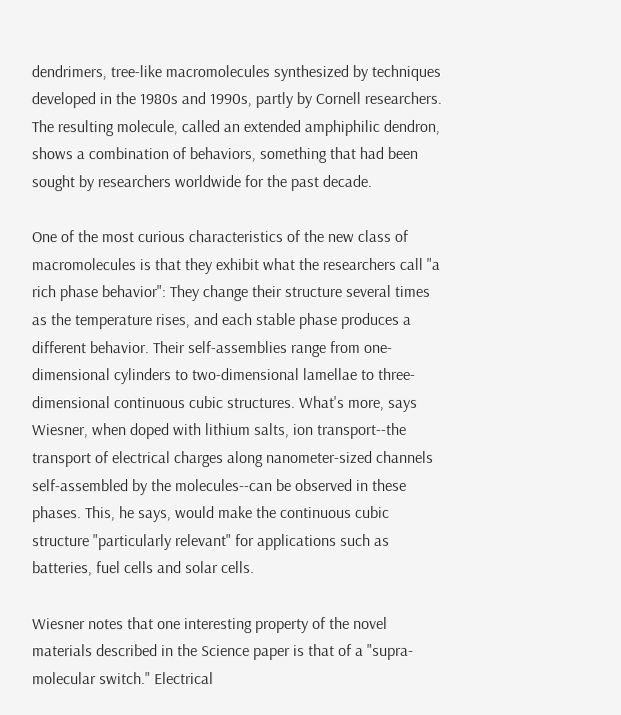dendrimers, tree-like macromolecules synthesized by techniques developed in the 1980s and 1990s, partly by Cornell researchers. The resulting molecule, called an extended amphiphilic dendron, shows a combination of behaviors, something that had been sought by researchers worldwide for the past decade.

One of the most curious characteristics of the new class of macromolecules is that they exhibit what the researchers call "a rich phase behavior": They change their structure several times as the temperature rises, and each stable phase produces a different behavior. Their self-assemblies range from one-dimensional cylinders to two-dimensional lamellae to three-dimensional continuous cubic structures. What's more, says Wiesner, when doped with lithium salts, ion transport--the transport of electrical charges along nanometer-sized channels self-assembled by the molecules--can be observed in these phases. This, he says, would make the continuous cubic structure "particularly relevant" for applications such as batteries, fuel cells and solar cells.

Wiesner notes that one interesting property of the novel materials described in the Science paper is that of a "supra-molecular switch." Electrical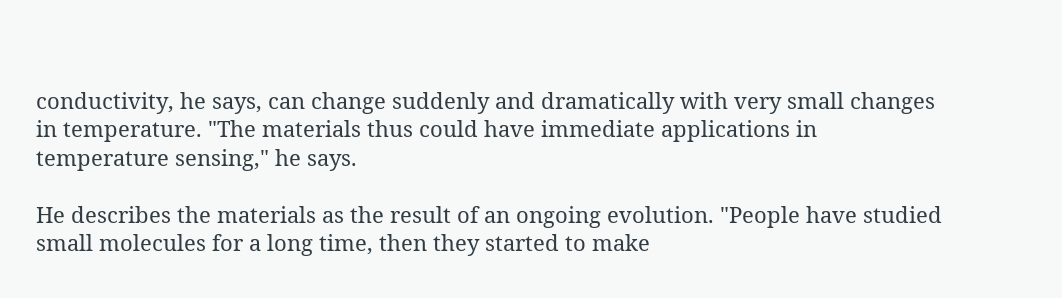conductivity, he says, can change suddenly and dramatically with very small changes in temperature. "The materials thus could have immediate applications in temperature sensing," he says.

He describes the materials as the result of an ongoing evolution. "People have studied small molecules for a long time, then they started to make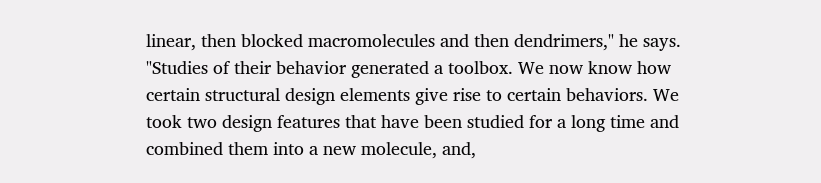linear, then blocked macromolecules and then dendrimers," he says. "Studies of their behavior generated a toolbox. We now know how certain structural design elements give rise to certain behaviors. We took two design features that have been studied for a long time and combined them into a new molecule, and,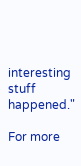interesting stuff happened."

For more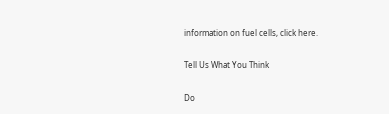information on fuel cells, click here.

Tell Us What You Think

Do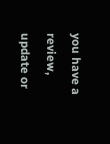you have a review, update or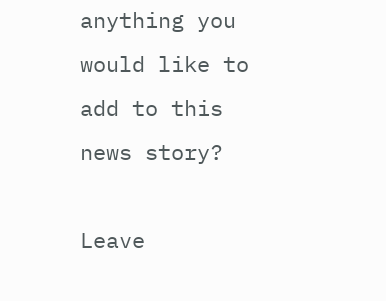anything you would like to add to this news story?

Leave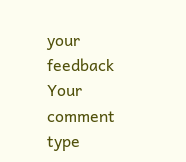your feedback
Your comment type